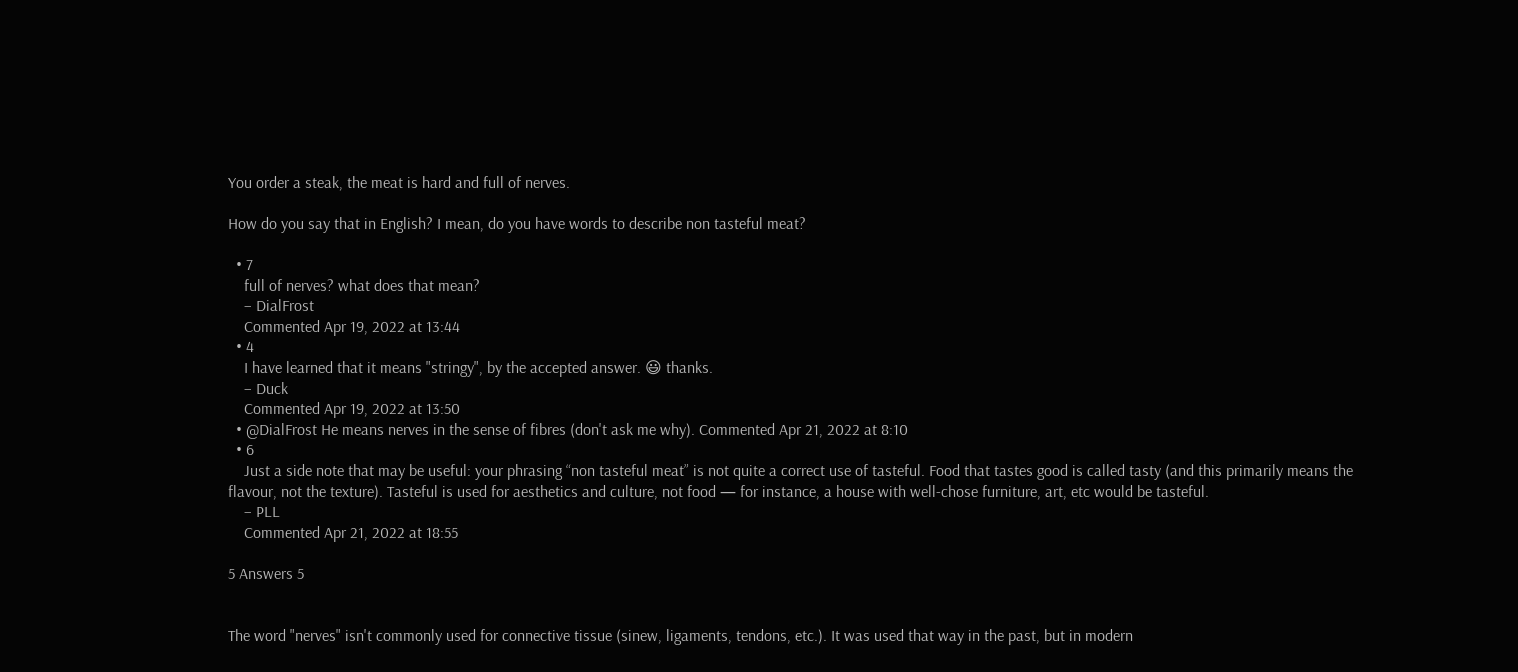You order a steak, the meat is hard and full of nerves.

How do you say that in English? I mean, do you have words to describe non tasteful meat?

  • 7
    full of nerves? what does that mean?
    – DialFrost
    Commented Apr 19, 2022 at 13:44
  • 4
    I have learned that it means "stringy", by the accepted answer. 😃 thanks.
    – Duck
    Commented Apr 19, 2022 at 13:50
  • @DialFrost He means nerves in the sense of fibres (don't ask me why). Commented Apr 21, 2022 at 8:10
  • 6
    Just a side note that may be useful: your phrasing “non tasteful meat” is not quite a correct use of tasteful. Food that tastes good is called tasty (and this primarily means the flavour, not the texture). Tasteful is used for aesthetics and culture, not food — for instance, a house with well-chose furniture, art, etc would be tasteful.
    – PLL
    Commented Apr 21, 2022 at 18:55

5 Answers 5


The word "nerves" isn't commonly used for connective tissue (sinew, ligaments, tendons, etc.). It was used that way in the past, but in modern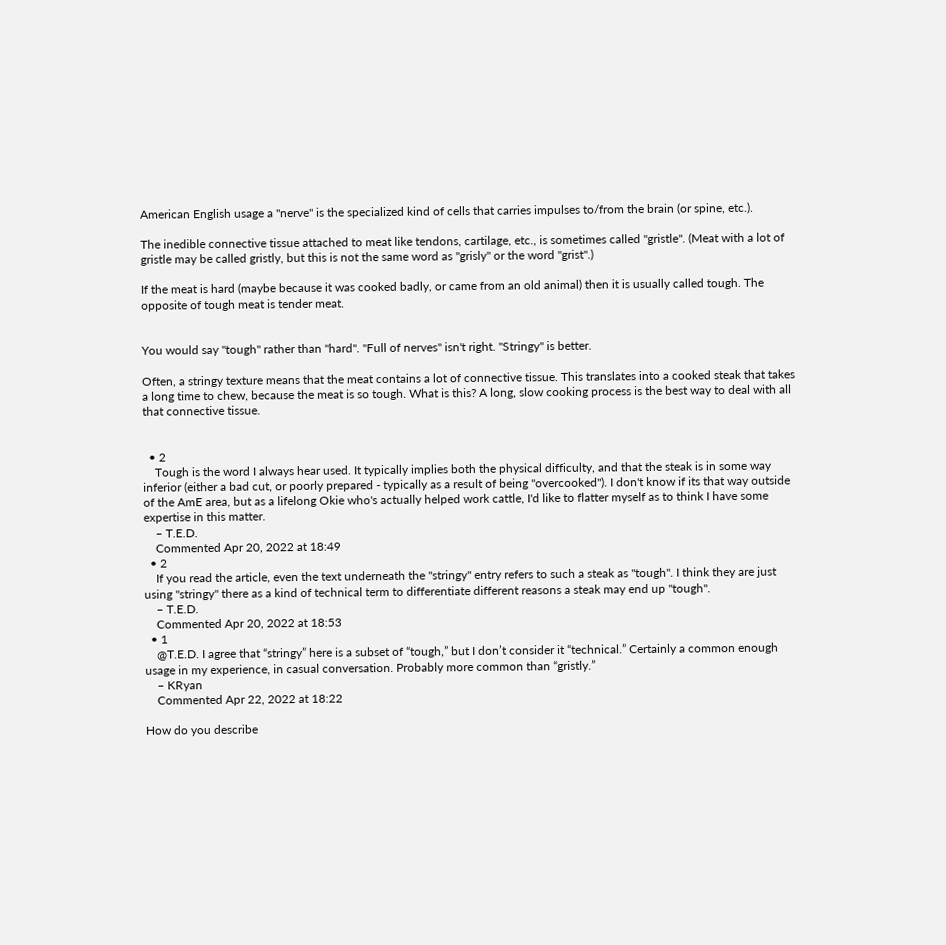American English usage a "nerve" is the specialized kind of cells that carries impulses to/from the brain (or spine, etc.).

The inedible connective tissue attached to meat like tendons, cartilage, etc., is sometimes called "gristle". (Meat with a lot of gristle may be called gristly, but this is not the same word as "grisly" or the word "grist".)

If the meat is hard (maybe because it was cooked badly, or came from an old animal) then it is usually called tough. The opposite of tough meat is tender meat.


You would say "tough" rather than "hard". "Full of nerves" isn't right. "Stringy" is better.

Often, a stringy texture means that the meat contains a lot of connective tissue. This translates into a cooked steak that takes a long time to chew, because the meat is so tough. What is this? A long, slow cooking process is the best way to deal with all that connective tissue.


  • 2
    Tough is the word I always hear used. It typically implies both the physical difficulty, and that the steak is in some way inferior (either a bad cut, or poorly prepared - typically as a result of being "overcooked"). I don't know if its that way outside of the AmE area, but as a lifelong Okie who's actually helped work cattle, I'd like to flatter myself as to think I have some expertise in this matter.
    – T.E.D.
    Commented Apr 20, 2022 at 18:49
  • 2
    If you read the article, even the text underneath the "stringy" entry refers to such a steak as "tough". I think they are just using "stringy" there as a kind of technical term to differentiate different reasons a steak may end up "tough".
    – T.E.D.
    Commented Apr 20, 2022 at 18:53
  • 1
    @T.E.D. I agree that “stringy” here is a subset of “tough,” but I don’t consider it “technical.” Certainly a common enough usage in my experience, in casual conversation. Probably more common than “gristly.”
    – KRyan
    Commented Apr 22, 2022 at 18:22

How do you describe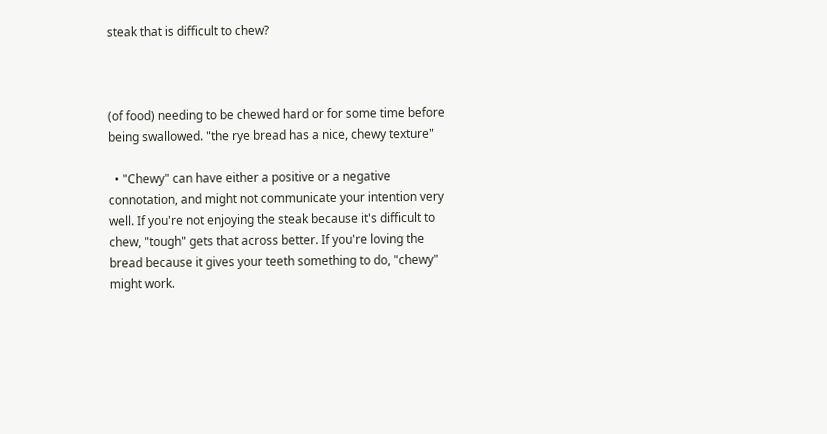steak that is difficult to chew?



(of food) needing to be chewed hard or for some time before being swallowed. "the rye bread has a nice, chewy texture"

  • "Chewy" can have either a positive or a negative connotation, and might not communicate your intention very well. If you're not enjoying the steak because it's difficult to chew, "tough" gets that across better. If you're loving the bread because it gives your teeth something to do, "chewy" might work.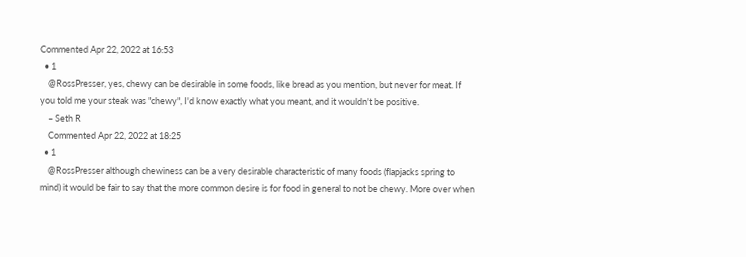Commented Apr 22, 2022 at 16:53
  • 1
    @RossPresser, yes, chewy can be desirable in some foods, like bread as you mention, but never for meat. If you told me your steak was "chewy", I'd know exactly what you meant, and it wouldn't be positive.
    – Seth R
    Commented Apr 22, 2022 at 18:25
  • 1
    @RossPresser although chewiness can be a very desirable characteristic of many foods (flapjacks spring to mind) it would be fair to say that the more common desire is for food in general to not be chewy. More over when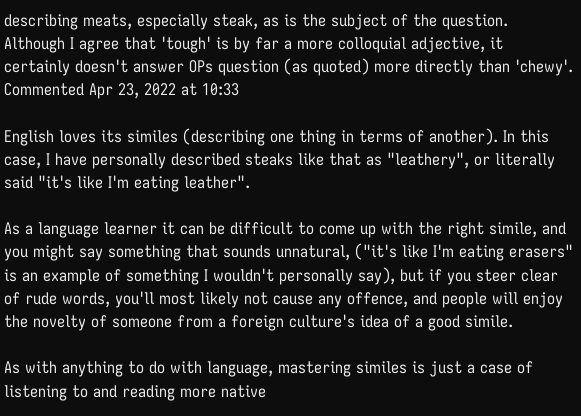describing meats, especially steak, as is the subject of the question. Although I agree that 'tough' is by far a more colloquial adjective, it certainly doesn't answer OPs question (as quoted) more directly than 'chewy'. Commented Apr 23, 2022 at 10:33

English loves its similes (describing one thing in terms of another). In this case, I have personally described steaks like that as "leathery", or literally said "it's like I'm eating leather".

As a language learner it can be difficult to come up with the right simile, and you might say something that sounds unnatural, ("it's like I'm eating erasers" is an example of something I wouldn't personally say), but if you steer clear of rude words, you'll most likely not cause any offence, and people will enjoy the novelty of someone from a foreign culture's idea of a good simile.

As with anything to do with language, mastering similes is just a case of listening to and reading more native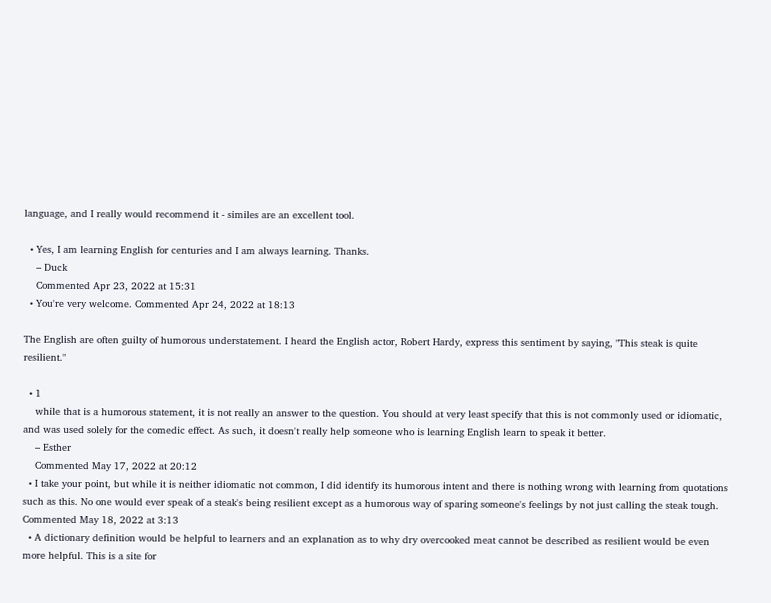language, and I really would recommend it - similes are an excellent tool.

  • Yes, I am learning English for centuries and I am always learning. Thanks.
    – Duck
    Commented Apr 23, 2022 at 15:31
  • You're very welcome. Commented Apr 24, 2022 at 18:13

The English are often guilty of humorous understatement. I heard the English actor, Robert Hardy, express this sentiment by saying, "This steak is quite resilient."

  • 1
    while that is a humorous statement, it is not really an answer to the question. You should at very least specify that this is not commonly used or idiomatic, and was used solely for the comedic effect. As such, it doesn't really help someone who is learning English learn to speak it better.
    – Esther
    Commented May 17, 2022 at 20:12
  • I take your point, but while it is neither idiomatic not common, I did identify its humorous intent and there is nothing wrong with learning from quotations such as this. No one would ever speak of a steak's being resilient except as a humorous way of sparing someone's feelings by not just calling the steak tough. Commented May 18, 2022 at 3:13
  • A dictionary definition would be helpful to learners and an explanation as to why dry overcooked meat cannot be described as resilient would be even more helpful. This is a site for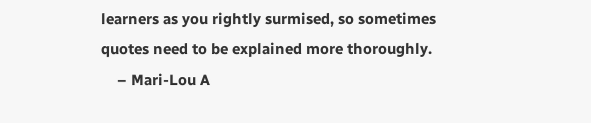learners as you rightly surmised, so sometimes quotes need to be explained more thoroughly.
    – Mari-Lou A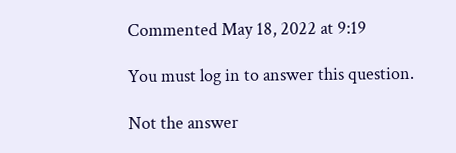Commented May 18, 2022 at 9:19

You must log in to answer this question.

Not the answer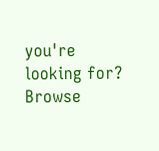you're looking for? Browse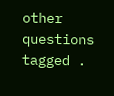other questions tagged .